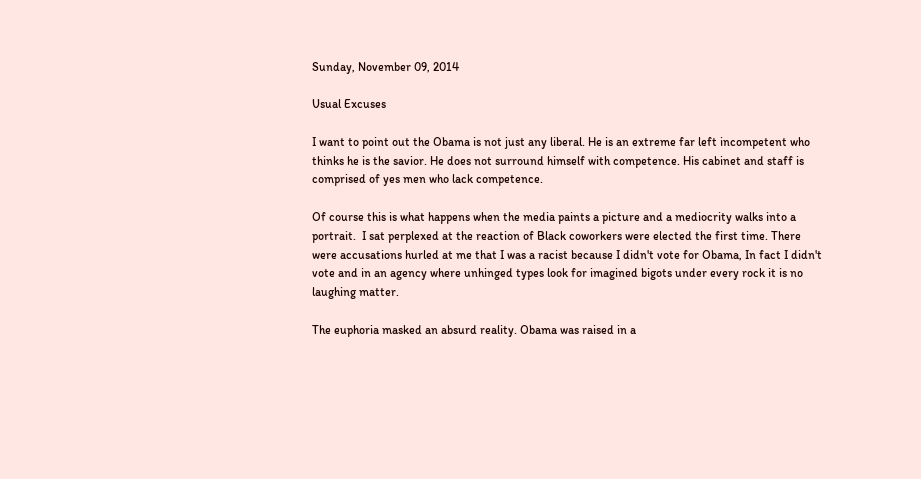Sunday, November 09, 2014

Usual Excuses

I want to point out the Obama is not just any liberal. He is an extreme far left incompetent who thinks he is the savior. He does not surround himself with competence. His cabinet and staff is comprised of yes men who lack competence.

Of course this is what happens when the media paints a picture and a mediocrity walks into a portrait.  I sat perplexed at the reaction of Black coworkers were elected the first time. There were accusations hurled at me that I was a racist because I didn't vote for Obama, In fact I didn't vote and in an agency where unhinged types look for imagined bigots under every rock it is no laughing matter.

The euphoria masked an absurd reality. Obama was raised in a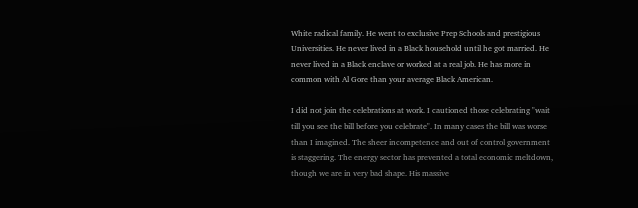White radical family. He went to exclusive Prep Schools and prestigious Universities. He never lived in a Black household until he got married. He never lived in a Black enclave or worked at a real job. He has more in common with Al Gore than your average Black American.

I did not join the celebrations at work. I cautioned those celebrating "wait till you see the bill before you celebrate". In many cases the bill was worse than I imagined. The sheer incompetence and out of control government is staggering. The energy sector has prevented a total economic meltdown, though we are in very bad shape. His massive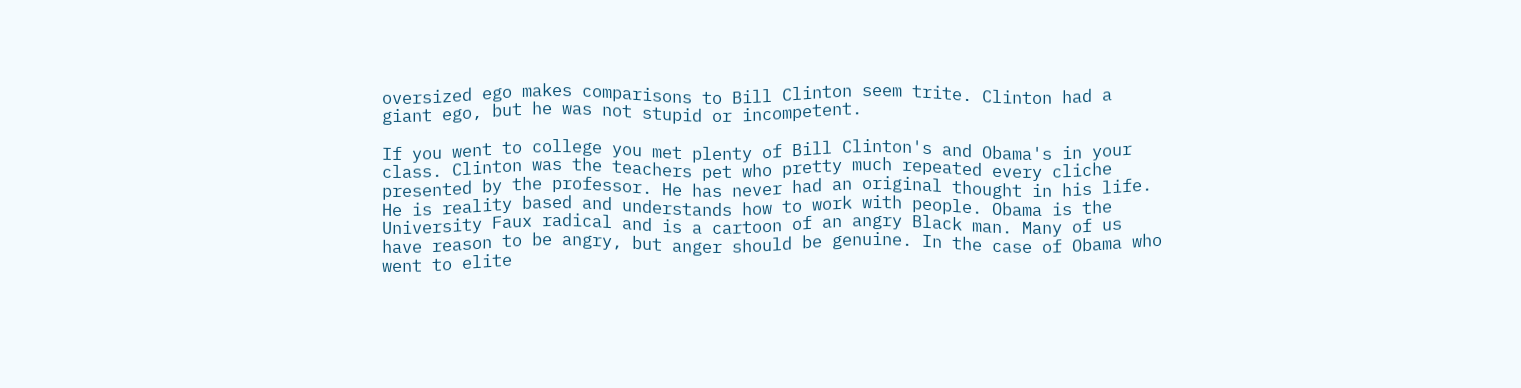oversized ego makes comparisons to Bill Clinton seem trite. Clinton had a giant ego, but he was not stupid or incompetent.

If you went to college you met plenty of Bill Clinton's and Obama's in your class. Clinton was the teachers pet who pretty much repeated every cliche presented by the professor. He has never had an original thought in his life. He is reality based and understands how to work with people. Obama is the University Faux radical and is a cartoon of an angry Black man. Many of us have reason to be angry, but anger should be genuine. In the case of Obama who went to elite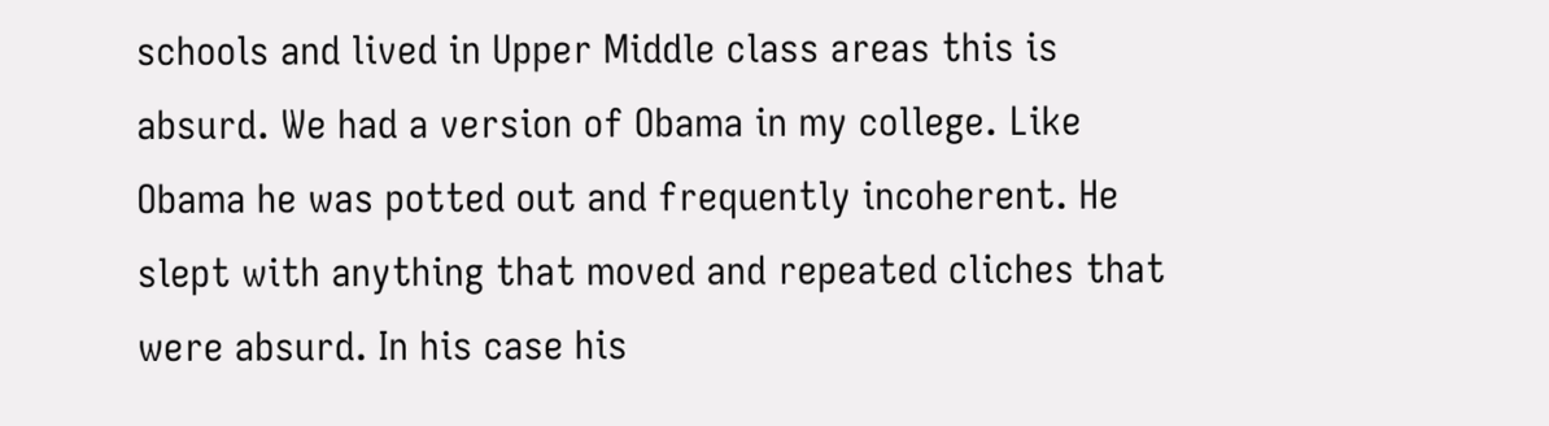schools and lived in Upper Middle class areas this is absurd. We had a version of Obama in my college. Like Obama he was potted out and frequently incoherent. He slept with anything that moved and repeated cliches that were absurd. In his case his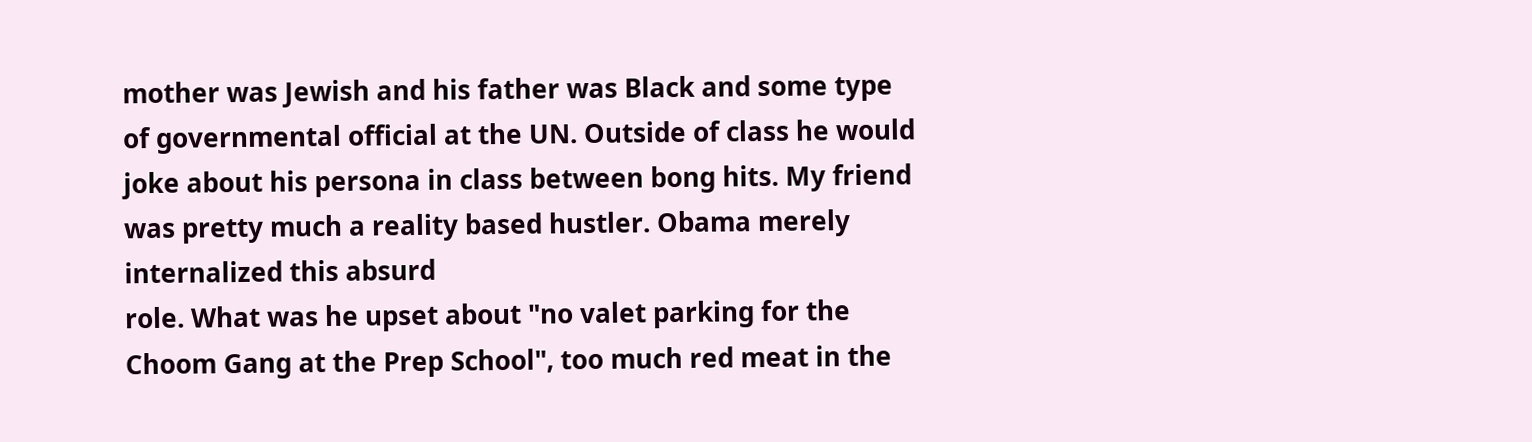mother was Jewish and his father was Black and some type of governmental official at the UN. Outside of class he would joke about his persona in class between bong hits. My friend was pretty much a reality based hustler. Obama merely internalized this absurd
role. What was he upset about "no valet parking for the Choom Gang at the Prep School", too much red meat in the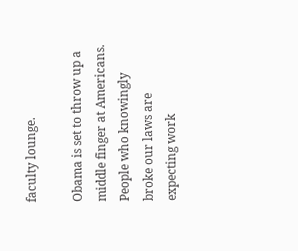faculty lounge.

Obama is set to throw up a middle finger at Americans. People who knowingly broke our laws are expecting work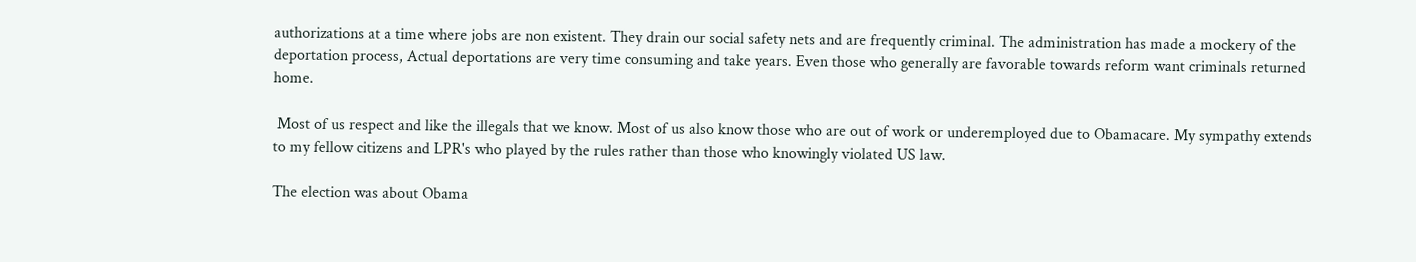authorizations at a time where jobs are non existent. They drain our social safety nets and are frequently criminal. The administration has made a mockery of the deportation process, Actual deportations are very time consuming and take years. Even those who generally are favorable towards reform want criminals returned home.

 Most of us respect and like the illegals that we know. Most of us also know those who are out of work or underemployed due to Obamacare. My sympathy extends to my fellow citizens and LPR's who played by the rules rather than those who knowingly violated US law.

The election was about Obama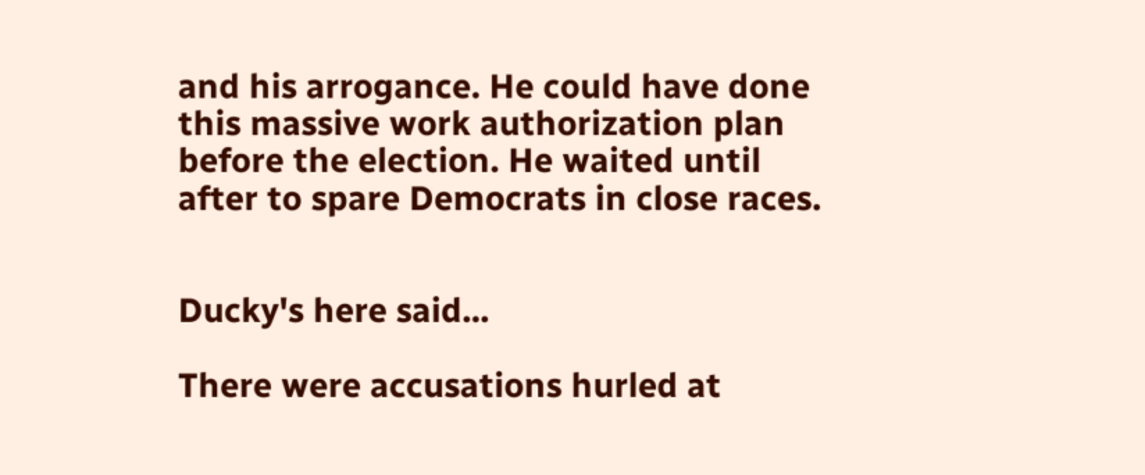and his arrogance. He could have done this massive work authorization plan before the election. He waited until after to spare Democrats in close races.


Ducky's here said...

There were accusations hurled at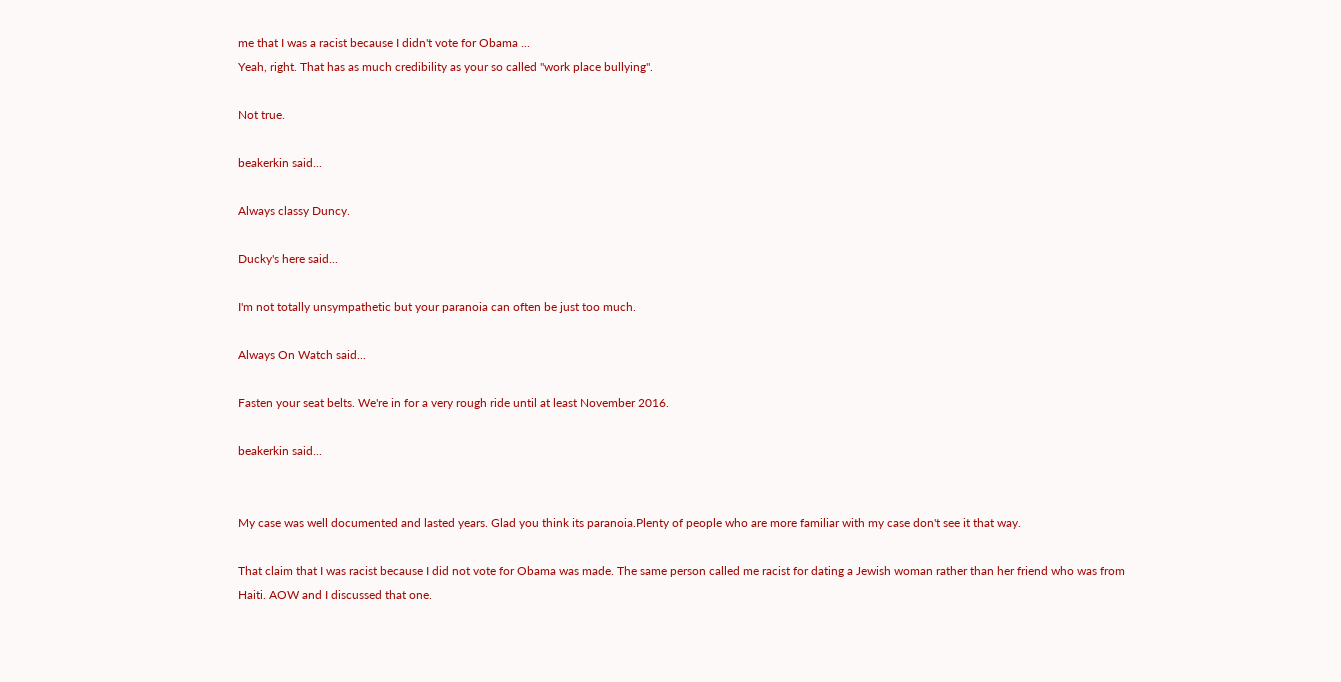me that I was a racist because I didn't vote for Obama ...
Yeah, right. That has as much credibility as your so called "work place bullying".

Not true.

beakerkin said...

Always classy Duncy.

Ducky's here said...

I'm not totally unsympathetic but your paranoia can often be just too much.

Always On Watch said...

Fasten your seat belts. We're in for a very rough ride until at least November 2016.

beakerkin said...


My case was well documented and lasted years. Glad you think its paranoia.Plenty of people who are more familiar with my case don't see it that way.

That claim that I was racist because I did not vote for Obama was made. The same person called me racist for dating a Jewish woman rather than her friend who was from Haiti. AOW and I discussed that one.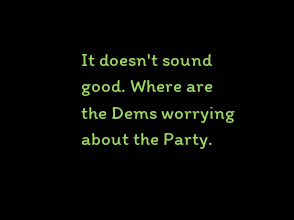It doesn't sound good. Where are the Dems worrying about the Party.